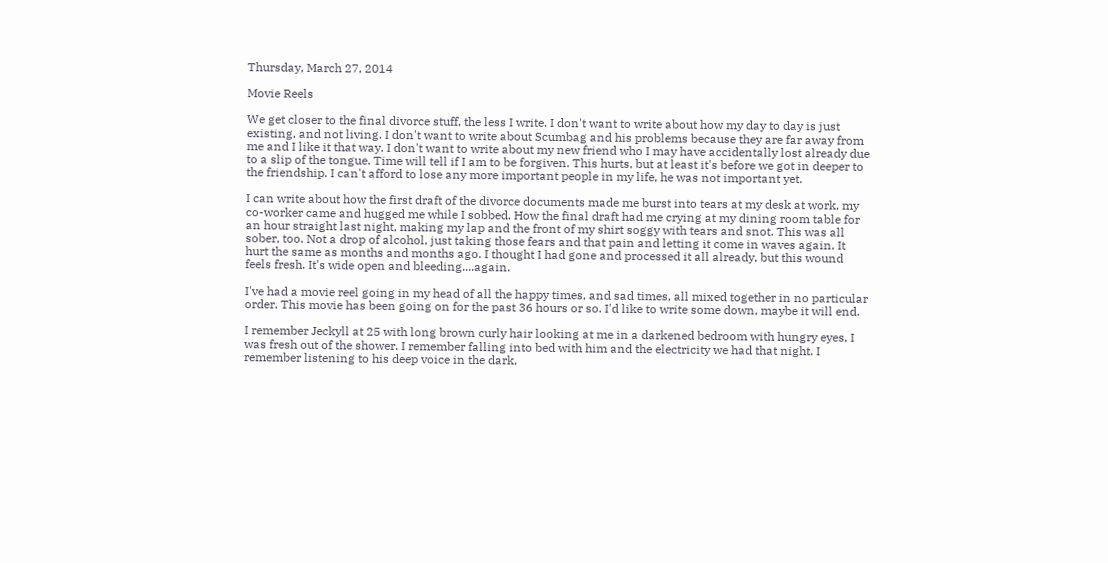Thursday, March 27, 2014

Movie Reels

We get closer to the final divorce stuff, the less I write. I don't want to write about how my day to day is just existing, and not living. I don't want to write about Scumbag and his problems because they are far away from me and I like it that way. I don't want to write about my new friend who I may have accidentally lost already due to a slip of the tongue. Time will tell if I am to be forgiven. This hurts, but at least it's before we got in deeper to the friendship. I can't afford to lose any more important people in my life, he was not important yet.

I can write about how the first draft of the divorce documents made me burst into tears at my desk at work, my co-worker came and hugged me while I sobbed. How the final draft had me crying at my dining room table for an hour straight last night, making my lap and the front of my shirt soggy with tears and snot. This was all sober, too. Not a drop of alcohol, just taking those fears and that pain and letting it come in waves again. It hurt the same as months and months ago. I thought I had gone and processed it all already, but this wound feels fresh. It's wide open and bleeding....again.

I've had a movie reel going in my head of all the happy times, and sad times, all mixed together in no particular order. This movie has been going on for the past 36 hours or so. I'd like to write some down, maybe it will end.

I remember Jeckyll at 25 with long brown curly hair looking at me in a darkened bedroom with hungry eyes, I was fresh out of the shower. I remember falling into bed with him and the electricity we had that night. I remember listening to his deep voice in the dark,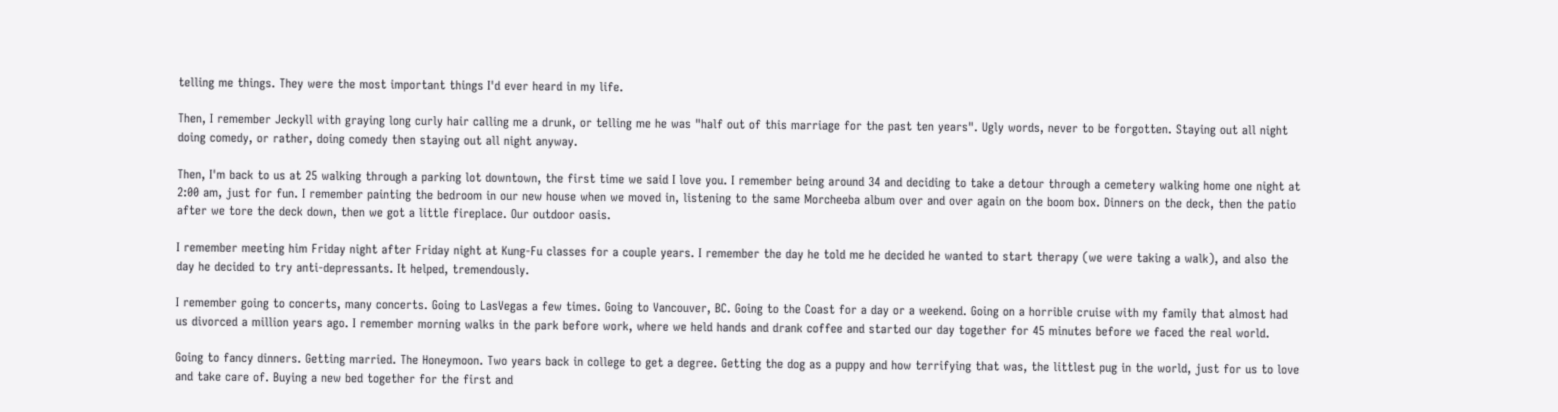telling me things. They were the most important things I'd ever heard in my life.

Then, I remember Jeckyll with graying long curly hair calling me a drunk, or telling me he was "half out of this marriage for the past ten years". Ugly words, never to be forgotten. Staying out all night doing comedy, or rather, doing comedy then staying out all night anyway.

Then, I'm back to us at 25 walking through a parking lot downtown, the first time we said I love you. I remember being around 34 and deciding to take a detour through a cemetery walking home one night at 2:00 am, just for fun. I remember painting the bedroom in our new house when we moved in, listening to the same Morcheeba album over and over again on the boom box. Dinners on the deck, then the patio after we tore the deck down, then we got a little fireplace. Our outdoor oasis.

I remember meeting him Friday night after Friday night at Kung-Fu classes for a couple years. I remember the day he told me he decided he wanted to start therapy (we were taking a walk), and also the day he decided to try anti-depressants. It helped, tremendously.

I remember going to concerts, many concerts. Going to LasVegas a few times. Going to Vancouver, BC. Going to the Coast for a day or a weekend. Going on a horrible cruise with my family that almost had us divorced a million years ago. I remember morning walks in the park before work, where we held hands and drank coffee and started our day together for 45 minutes before we faced the real world.

Going to fancy dinners. Getting married. The Honeymoon. Two years back in college to get a degree. Getting the dog as a puppy and how terrifying that was, the littlest pug in the world, just for us to love and take care of. Buying a new bed together for the first and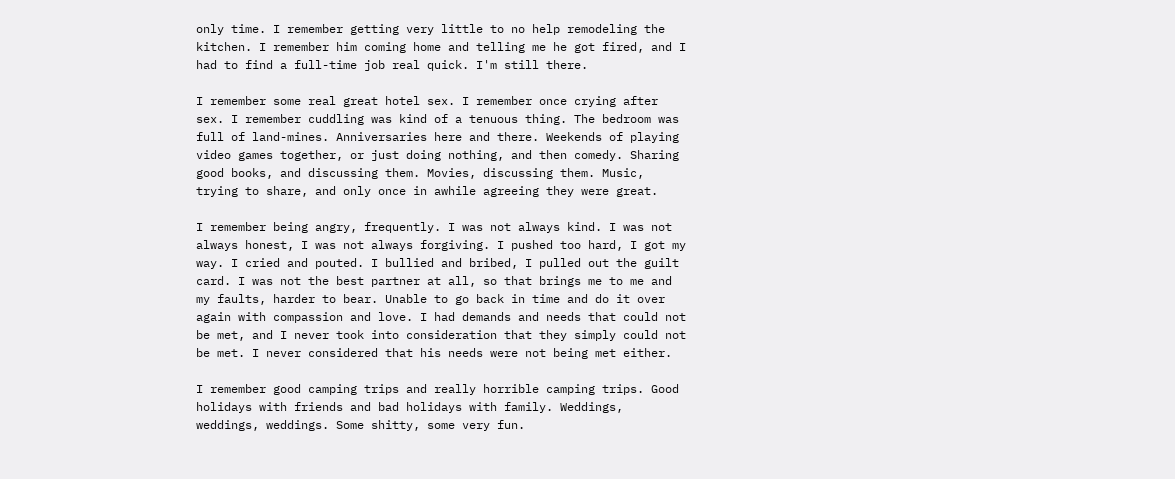only time. I remember getting very little to no help remodeling the kitchen. I remember him coming home and telling me he got fired, and I had to find a full-time job real quick. I'm still there.

I remember some real great hotel sex. I remember once crying after sex. I remember cuddling was kind of a tenuous thing. The bedroom was full of land-mines. Anniversaries here and there. Weekends of playing video games together, or just doing nothing, and then comedy. Sharing good books, and discussing them. Movies, discussing them. Music, trying to share, and only once in awhile agreeing they were great.

I remember being angry, frequently. I was not always kind. I was not always honest, I was not always forgiving. I pushed too hard, I got my way. I cried and pouted. I bullied and bribed, I pulled out the guilt card. I was not the best partner at all, so that brings me to me and my faults, harder to bear. Unable to go back in time and do it over again with compassion and love. I had demands and needs that could not be met, and I never took into consideration that they simply could not be met. I never considered that his needs were not being met either.

I remember good camping trips and really horrible camping trips. Good holidays with friends and bad holidays with family. Weddings, weddings, weddings. Some shitty, some very fun.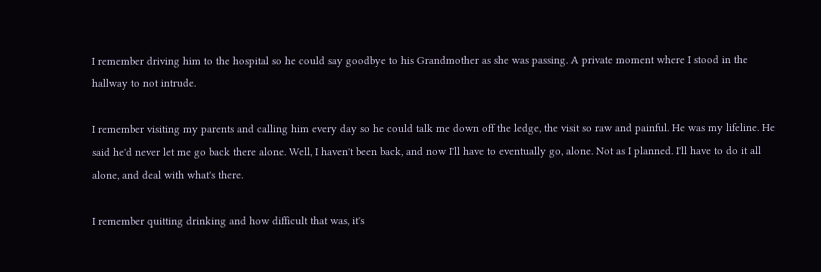I remember driving him to the hospital so he could say goodbye to his Grandmother as she was passing. A private moment where I stood in the hallway to not intrude.

I remember visiting my parents and calling him every day so he could talk me down off the ledge, the visit so raw and painful. He was my lifeline. He said he'd never let me go back there alone. Well, I haven't been back, and now I'll have to eventually go, alone. Not as I planned. I'll have to do it all alone, and deal with what's there.

I remember quitting drinking and how difficult that was, it's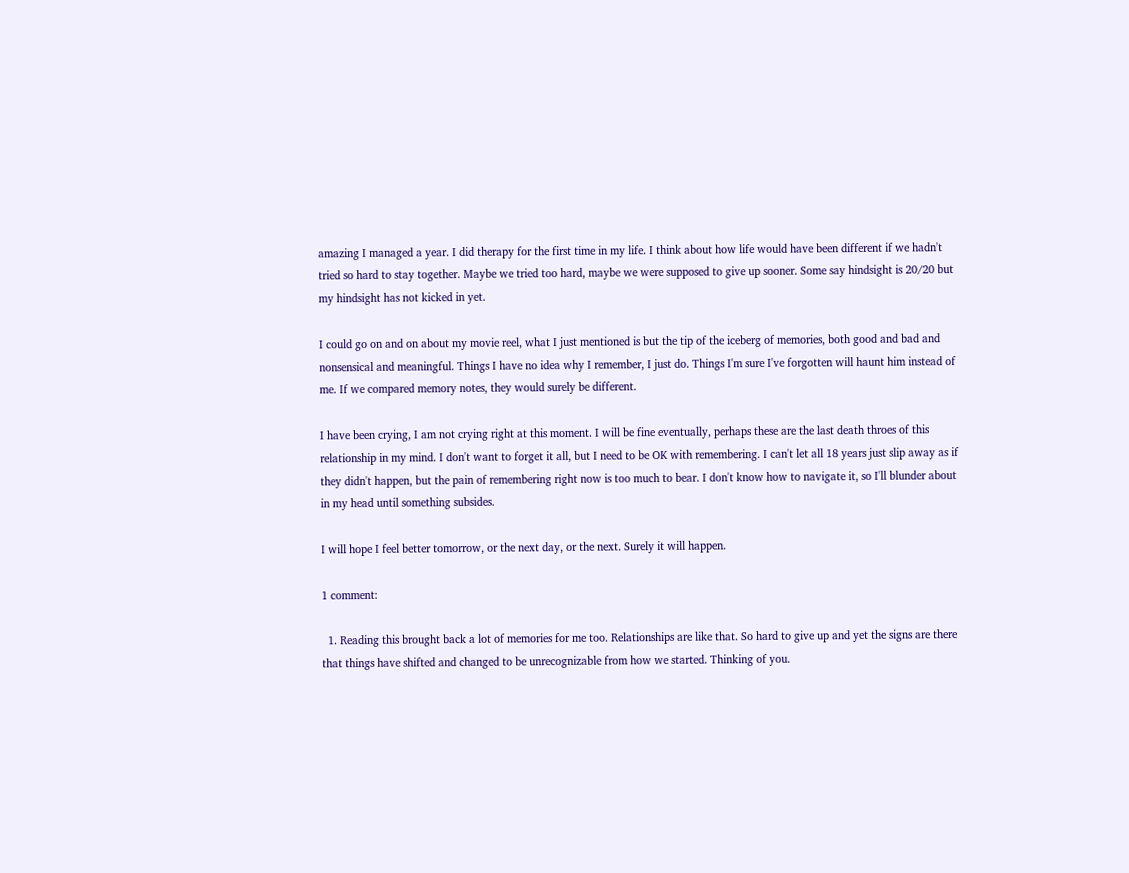amazing I managed a year. I did therapy for the first time in my life. I think about how life would have been different if we hadn't tried so hard to stay together. Maybe we tried too hard, maybe we were supposed to give up sooner. Some say hindsight is 20/20 but my hindsight has not kicked in yet.

I could go on and on about my movie reel, what I just mentioned is but the tip of the iceberg of memories, both good and bad and nonsensical and meaningful. Things I have no idea why I remember, I just do. Things I'm sure I've forgotten will haunt him instead of me. If we compared memory notes, they would surely be different.

I have been crying, I am not crying right at this moment. I will be fine eventually, perhaps these are the last death throes of this relationship in my mind. I don't want to forget it all, but I need to be OK with remembering. I can't let all 18 years just slip away as if they didn't happen, but the pain of remembering right now is too much to bear. I don't know how to navigate it, so I'll blunder about in my head until something subsides.

I will hope I feel better tomorrow, or the next day, or the next. Surely it will happen.

1 comment:

  1. Reading this brought back a lot of memories for me too. Relationships are like that. So hard to give up and yet the signs are there that things have shifted and changed to be unrecognizable from how we started. Thinking of you.